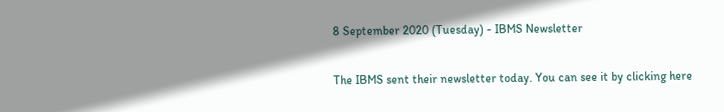8 September 2020 (Tuesday) - IBMS Newsletter

The IBMS sent their newsletter today. You can see it by clicking here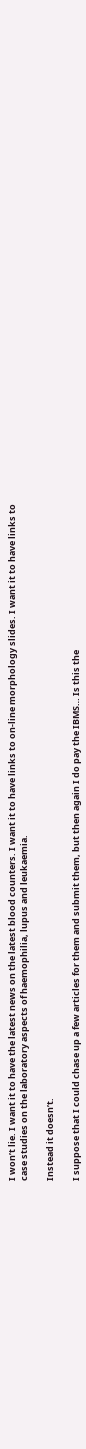I won’t lie. I want it to have the latest news on the latest blood counters. I want it to have links to on-line morphology slides. I want it to have links to case studies on the laboratory aspects of haemophilia, lupus and leukaemia.

Instead it doesn’t.

I suppose that I could chase up a few articles for them and submit them, but then again I do pay the IBMS… Is this the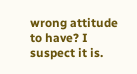wrong attitude to have? I suspect it is.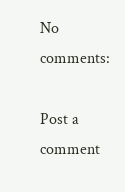No comments:

Post a comment